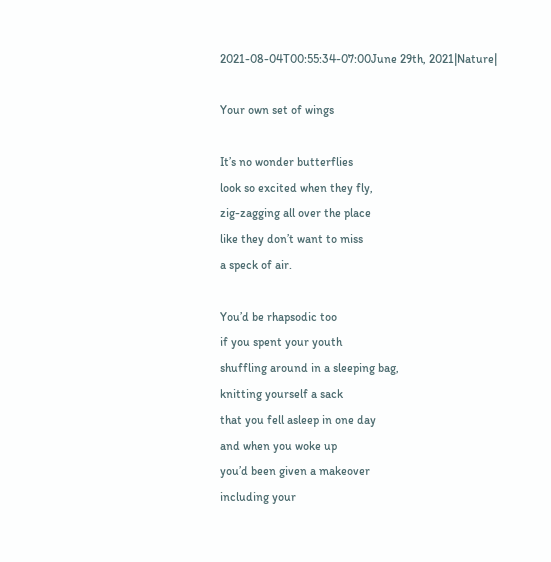2021-08-04T00:55:34-07:00June 29th, 2021|Nature|

Your own set of wings

It’s no wonder butterflies
look so excited when they fly,
zig-zagging all over the place
like they don’t want to miss
a speck of air.

You’d be rhapsodic too
if you spent your youth
shuffling around in a sleeping bag,
knitting yourself a sack
that you fell asleep in one day
and when you woke up
you’d been given a makeover
including your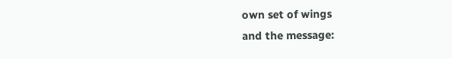own set of wings
and the message: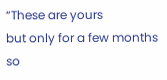“These are yours
but only for a few months
so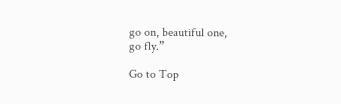go on, beautiful one,
go fly.”

Go to Top